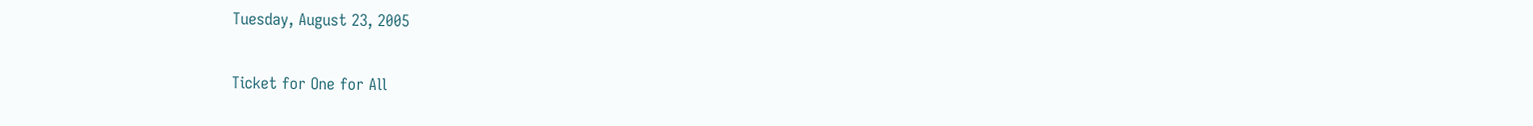Tuesday, August 23, 2005

Ticket for One for All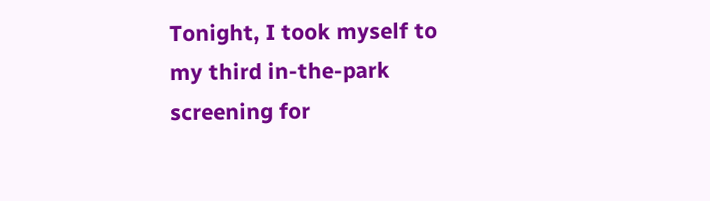Tonight, I took myself to my third in-the-park screening for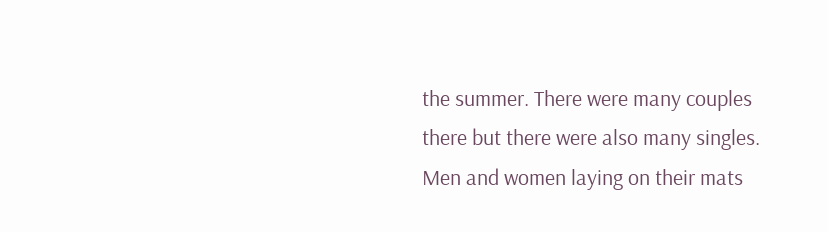the summer. There were many couples there but there were also many singles. Men and women laying on their mats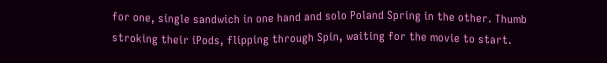for one, single sandwich in one hand and solo Poland Spring in the other. Thumb stroking their iPods, flipping through Spin, waiting for the movie to start.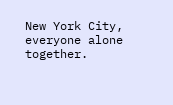New York City, everyone alone together.